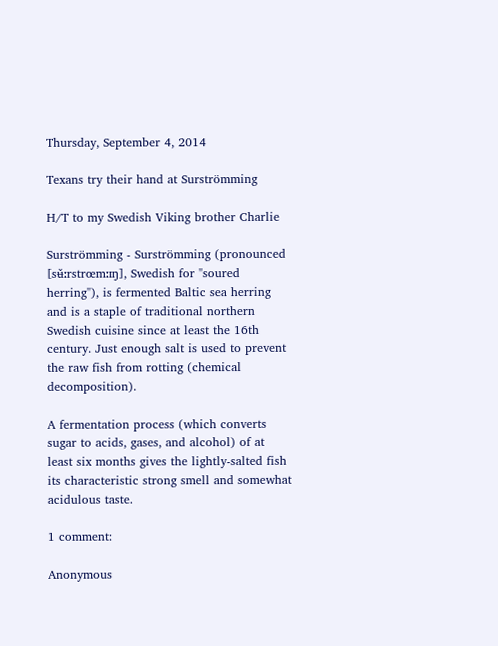Thursday, September 4, 2014

Texans try their hand at Surströmming

H/T to my Swedish Viking brother Charlie

Surströmming - Surströmming (pronounced [sʉ̌ːrstrœmːɪŋ], Swedish for "soured herring"), is fermented Baltic sea herring and is a staple of traditional northern Swedish cuisine since at least the 16th century. Just enough salt is used to prevent the raw fish from rotting (chemical decomposition).

A fermentation process (which converts sugar to acids, gases, and alcohol) of at least six months gives the lightly-salted fish its characteristic strong smell and somewhat acidulous taste.

1 comment:

Anonymous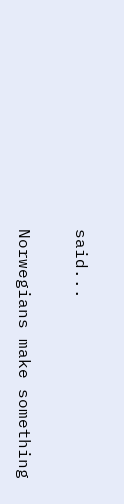said...

Norwegians make something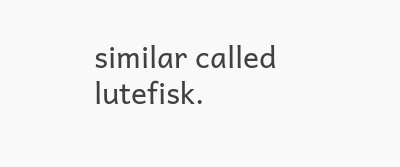similar called lutefisk.